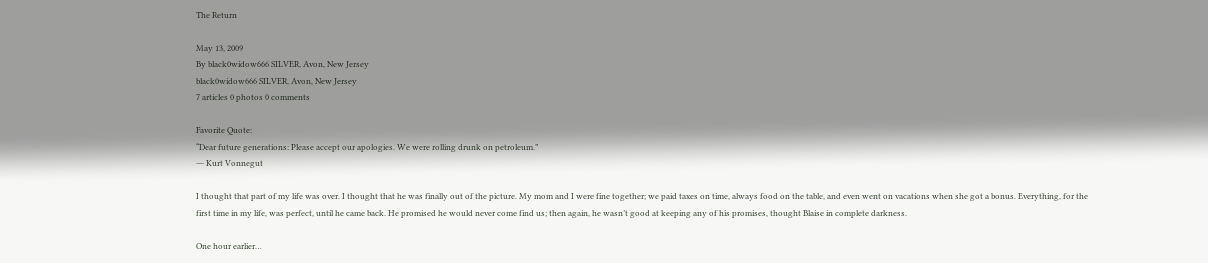The Return

May 13, 2009
By black0widow666 SILVER, Avon, New Jersey
black0widow666 SILVER, Avon, New Jersey
7 articles 0 photos 0 comments

Favorite Quote:
“Dear future generations: Please accept our apologies. We were rolling drunk on petroleum.”
― Kurt Vonnegut

I thought that part of my life was over. I thought that he was finally out of the picture. My mom and I were fine together; we paid taxes on time, always food on the table, and even went on vacations when she got a bonus. Everything, for the first time in my life, was perfect, until he came back. He promised he would never come find us; then again, he wasn’t good at keeping any of his promises, thought Blaise in complete darkness.

One hour earlier…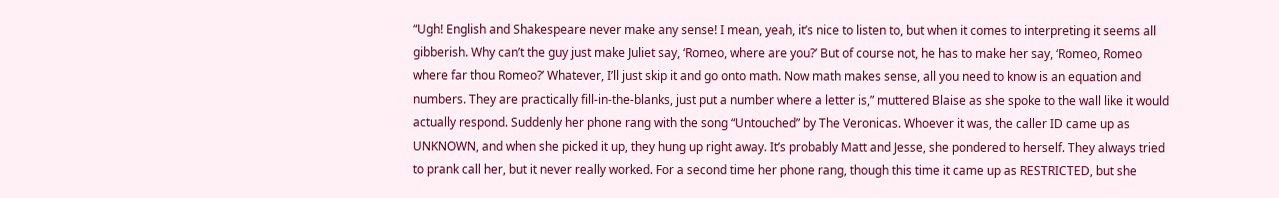“Ugh! English and Shakespeare never make any sense! I mean, yeah, it’s nice to listen to, but when it comes to interpreting it seems all gibberish. Why can’t the guy just make Juliet say, ‘Romeo, where are you?’ But of course not, he has to make her say, ‘Romeo, Romeo where far thou Romeo?’ Whatever, I’ll just skip it and go onto math. Now math makes sense, all you need to know is an equation and numbers. They are practically fill-in-the-blanks, just put a number where a letter is,” muttered Blaise as she spoke to the wall like it would actually respond. Suddenly her phone rang with the song “Untouched” by The Veronicas. Whoever it was, the caller ID came up as UNKNOWN, and when she picked it up, they hung up right away. It’s probably Matt and Jesse, she pondered to herself. They always tried to prank call her, but it never really worked. For a second time her phone rang, though this time it came up as RESTRICTED, but she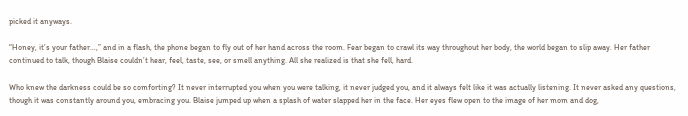picked it anyways.

“Honey, it’s your father…,” and in a flash, the phone began to fly out of her hand across the room. Fear began to crawl its way throughout her body, the world began to slip away. Her father continued to talk, though Blaise couldn’t hear, feel, taste, see, or smell anything. All she realized is that she fell, hard.

Who knew the darkness could be so comforting? It never interrupted you when you were talking, it never judged you, and it always felt like it was actually listening. It never asked any questions, though it was constantly around you, embracing you. Blaise jumped up when a splash of water slapped her in the face. Her eyes flew open to the image of her mom and dog,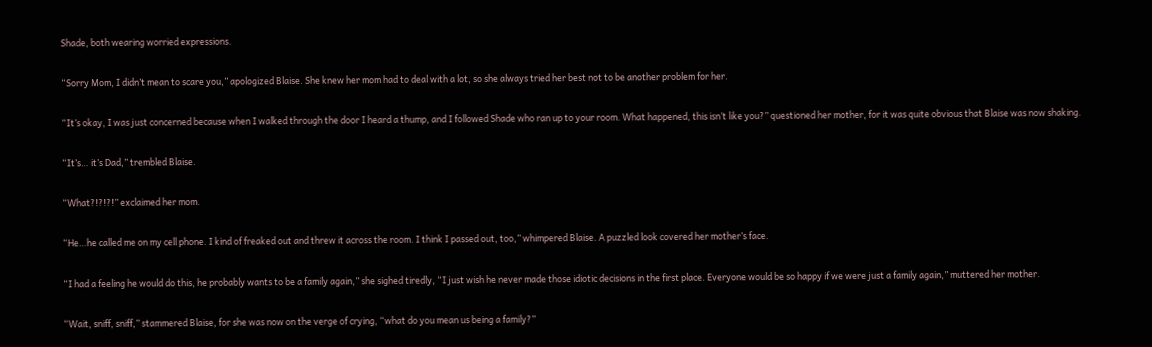Shade, both wearing worried expressions.

“Sorry Mom, I didn’t mean to scare you,” apologized Blaise. She knew her mom had to deal with a lot, so she always tried her best not to be another problem for her.

“It’s okay, I was just concerned because when I walked through the door I heard a thump, and I followed Shade who ran up to your room. What happened, this isn’t like you?” questioned her mother, for it was quite obvious that Blaise was now shaking.

“It’s… it’s Dad,” trembled Blaise.

“What?!?!?!” exclaimed her mom.

“He…he called me on my cell phone. I kind of freaked out and threw it across the room. I think I passed out, too,” whimpered Blaise. A puzzled look covered her mother’s face.

“I had a feeling he would do this, he probably wants to be a family again,” she sighed tiredly, “I just wish he never made those idiotic decisions in the first place. Everyone would be so happy if we were just a family again,” muttered her mother.

“Wait, sniff, sniff,” stammered Blaise, for she was now on the verge of crying, “what do you mean us being a family?”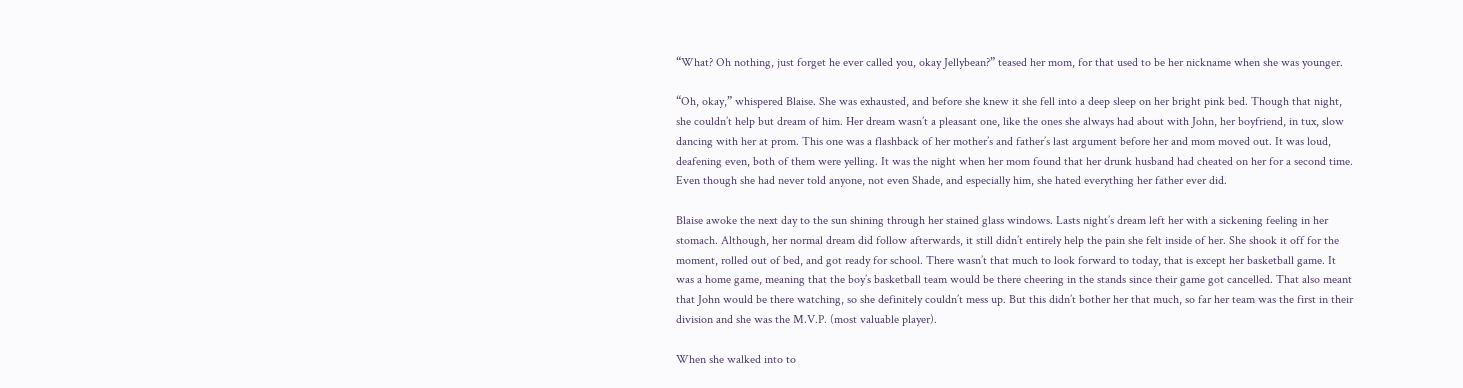“What? Oh nothing, just forget he ever called you, okay Jellybean?” teased her mom, for that used to be her nickname when she was younger.

“Oh, okay,” whispered Blaise. She was exhausted, and before she knew it she fell into a deep sleep on her bright pink bed. Though that night, she couldn’t help but dream of him. Her dream wasn’t a pleasant one, like the ones she always had about with John, her boyfriend, in tux, slow dancing with her at prom. This one was a flashback of her mother’s and father’s last argument before her and mom moved out. It was loud, deafening even, both of them were yelling. It was the night when her mom found that her drunk husband had cheated on her for a second time. Even though she had never told anyone, not even Shade, and especially him, she hated everything her father ever did.

Blaise awoke the next day to the sun shining through her stained glass windows. Lasts night’s dream left her with a sickening feeling in her stomach. Although, her normal dream did follow afterwards, it still didn’t entirely help the pain she felt inside of her. She shook it off for the moment, rolled out of bed, and got ready for school. There wasn’t that much to look forward to today, that is except her basketball game. It was a home game, meaning that the boy’s basketball team would be there cheering in the stands since their game got cancelled. That also meant that John would be there watching, so she definitely couldn’t mess up. But this didn’t bother her that much, so far her team was the first in their division and she was the M.V.P. (most valuable player).

When she walked into to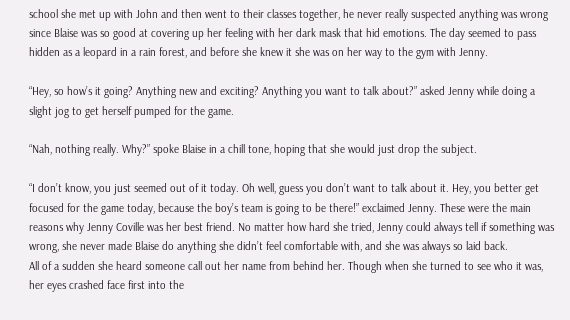school she met up with John and then went to their classes together, he never really suspected anything was wrong since Blaise was so good at covering up her feeling with her dark mask that hid emotions. The day seemed to pass hidden as a leopard in a rain forest, and before she knew it she was on her way to the gym with Jenny.

“Hey, so how’s it going? Anything new and exciting? Anything you want to talk about?” asked Jenny while doing a slight jog to get herself pumped for the game.

“Nah, nothing really. Why?” spoke Blaise in a chill tone, hoping that she would just drop the subject.

“I don’t know, you just seemed out of it today. Oh well, guess you don’t want to talk about it. Hey, you better get focused for the game today, because the boy’s team is going to be there!” exclaimed Jenny. These were the main reasons why Jenny Coville was her best friend. No matter how hard she tried, Jenny could always tell if something was wrong, she never made Blaise do anything she didn’t feel comfortable with, and she was always so laid back.
All of a sudden she heard someone call out her name from behind her. Though when she turned to see who it was, her eyes crashed face first into the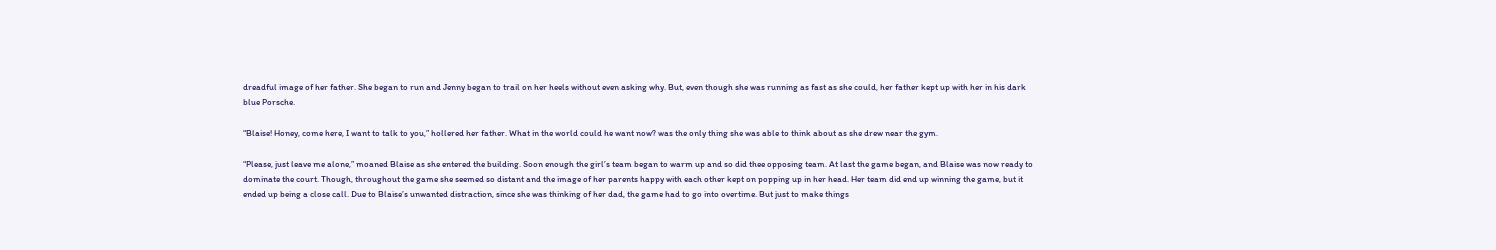dreadful image of her father. She began to run and Jenny began to trail on her heels without even asking why. But, even though she was running as fast as she could, her father kept up with her in his dark blue Porsche.

“Blaise! Honey, come here, I want to talk to you,” hollered her father. What in the world could he want now? was the only thing she was able to think about as she drew near the gym.

“Please, just leave me alone,” moaned Blaise as she entered the building. Soon enough the girl’s team began to warm up and so did thee opposing team. At last the game began, and Blaise was now ready to dominate the court. Though, throughout the game she seemed so distant and the image of her parents happy with each other kept on popping up in her head. Her team did end up winning the game, but it ended up being a close call. Due to Blaise’s unwanted distraction, since she was thinking of her dad, the game had to go into overtime. But just to make things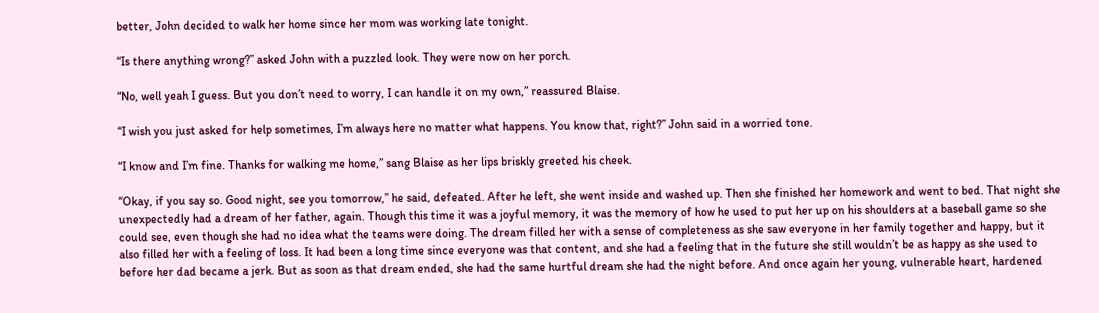better, John decided to walk her home since her mom was working late tonight.

“Is there anything wrong?” asked John with a puzzled look. They were now on her porch.

“No, well yeah I guess. But you don’t need to worry, I can handle it on my own,” reassured Blaise.

“I wish you just asked for help sometimes, I’m always here no matter what happens. You know that, right?” John said in a worried tone.

“I know and I’m fine. Thanks for walking me home,” sang Blaise as her lips briskly greeted his cheek.

“Okay, if you say so. Good night, see you tomorrow,” he said, defeated. After he left, she went inside and washed up. Then she finished her homework and went to bed. That night she unexpectedly had a dream of her father, again. Though this time it was a joyful memory, it was the memory of how he used to put her up on his shoulders at a baseball game so she could see, even though she had no idea what the teams were doing. The dream filled her with a sense of completeness as she saw everyone in her family together and happy, but it also filled her with a feeling of loss. It had been a long time since everyone was that content, and she had a feeling that in the future she still wouldn’t be as happy as she used to before her dad became a jerk. But as soon as that dream ended, she had the same hurtful dream she had the night before. And once again her young, vulnerable heart, hardened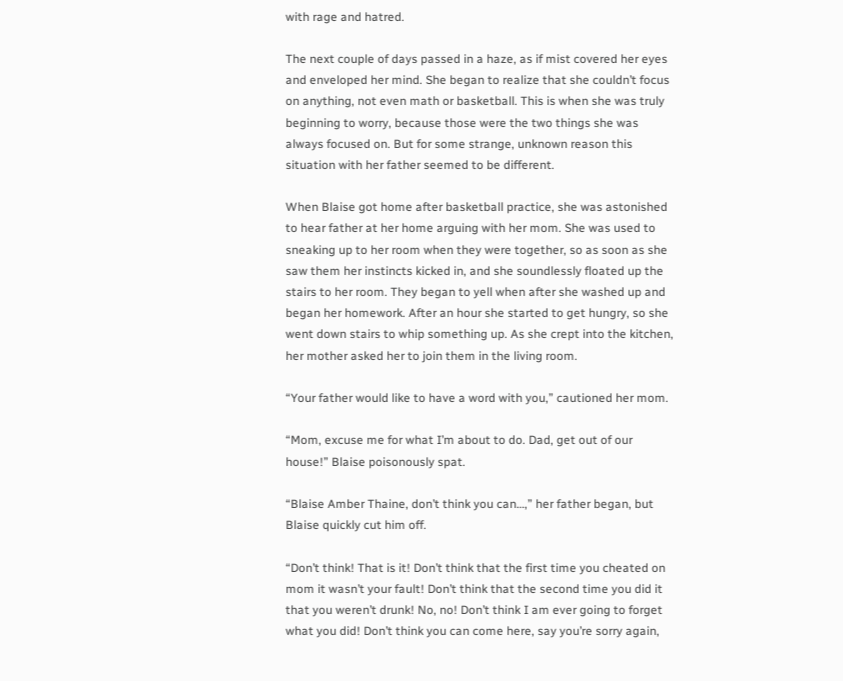with rage and hatred.

The next couple of days passed in a haze, as if mist covered her eyes and enveloped her mind. She began to realize that she couldn’t focus on anything, not even math or basketball. This is when she was truly beginning to worry, because those were the two things she was always focused on. But for some strange, unknown reason this situation with her father seemed to be different.

When Blaise got home after basketball practice, she was astonished to hear father at her home arguing with her mom. She was used to sneaking up to her room when they were together, so as soon as she saw them her instincts kicked in, and she soundlessly floated up the stairs to her room. They began to yell when after she washed up and began her homework. After an hour she started to get hungry, so she went down stairs to whip something up. As she crept into the kitchen, her mother asked her to join them in the living room.

“Your father would like to have a word with you,” cautioned her mom.

“Mom, excuse me for what I’m about to do. Dad, get out of our house!” Blaise poisonously spat.

“Blaise Amber Thaine, don’t think you can…,” her father began, but Blaise quickly cut him off.

“Don’t think! That is it! Don’t think that the first time you cheated on mom it wasn’t your fault! Don’t think that the second time you did it that you weren’t drunk! No, no! Don’t think I am ever going to forget what you did! Don’t think you can come here, say you’re sorry again,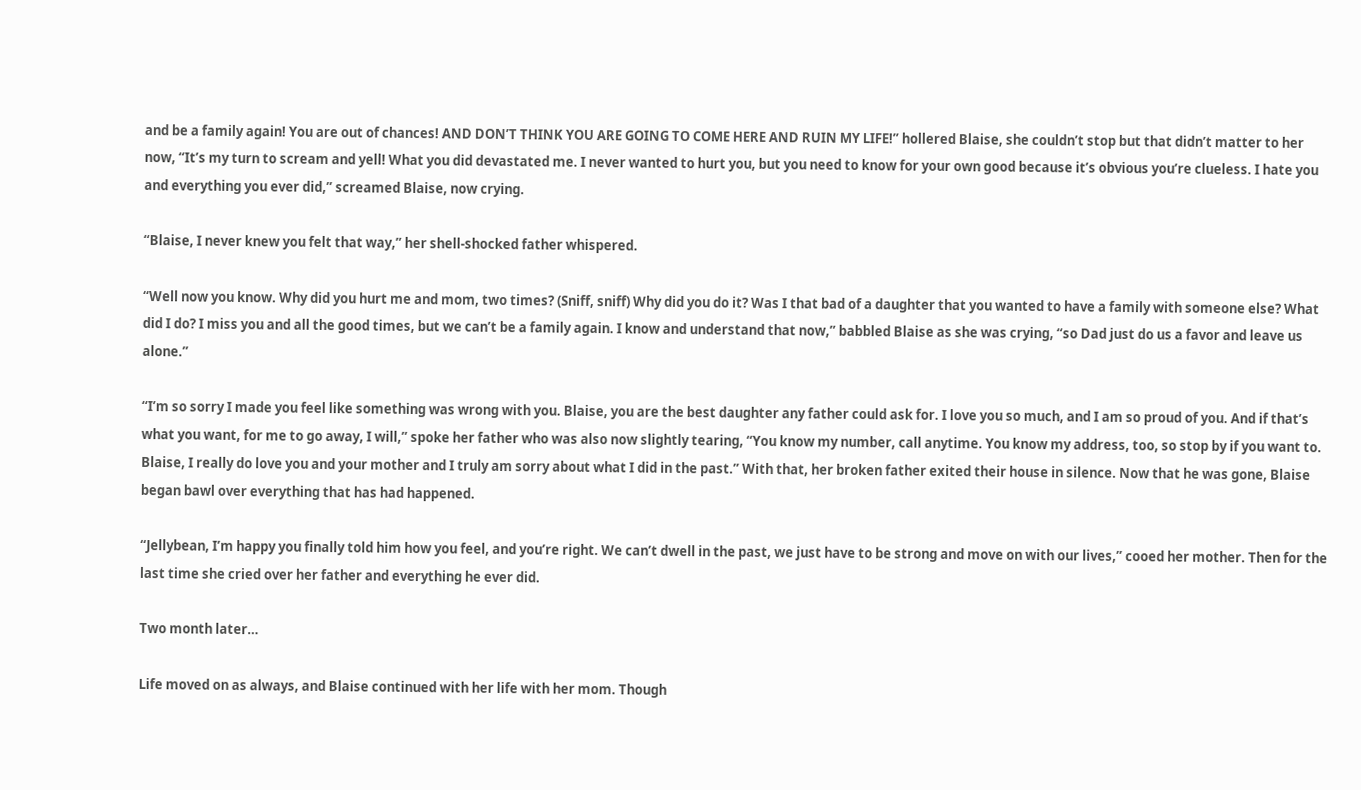and be a family again! You are out of chances! AND DON’T THINK YOU ARE GOING TO COME HERE AND RUIN MY LIFE!” hollered Blaise, she couldn’t stop but that didn’t matter to her now, “It’s my turn to scream and yell! What you did devastated me. I never wanted to hurt you, but you need to know for your own good because it’s obvious you’re clueless. I hate you and everything you ever did,” screamed Blaise, now crying.

“Blaise, I never knew you felt that way,” her shell-shocked father whispered.

“Well now you know. Why did you hurt me and mom, two times? (Sniff, sniff) Why did you do it? Was I that bad of a daughter that you wanted to have a family with someone else? What did I do? I miss you and all the good times, but we can’t be a family again. I know and understand that now,” babbled Blaise as she was crying, “so Dad just do us a favor and leave us alone.”

“I’m so sorry I made you feel like something was wrong with you. Blaise, you are the best daughter any father could ask for. I love you so much, and I am so proud of you. And if that’s what you want, for me to go away, I will,” spoke her father who was also now slightly tearing, “You know my number, call anytime. You know my address, too, so stop by if you want to. Blaise, I really do love you and your mother and I truly am sorry about what I did in the past.” With that, her broken father exited their house in silence. Now that he was gone, Blaise began bawl over everything that has had happened.

“Jellybean, I’m happy you finally told him how you feel, and you’re right. We can’t dwell in the past, we just have to be strong and move on with our lives,” cooed her mother. Then for the last time she cried over her father and everything he ever did.

Two month later…

Life moved on as always, and Blaise continued with her life with her mom. Though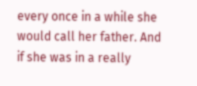every once in a while she would call her father. And if she was in a really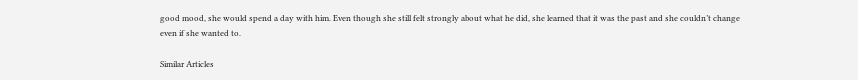good mood, she would spend a day with him. Even though she still felt strongly about what he did, she learned that it was the past and she couldn’t change even if she wanted to.

Similar Articles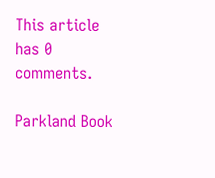This article has 0 comments.

Parkland Book